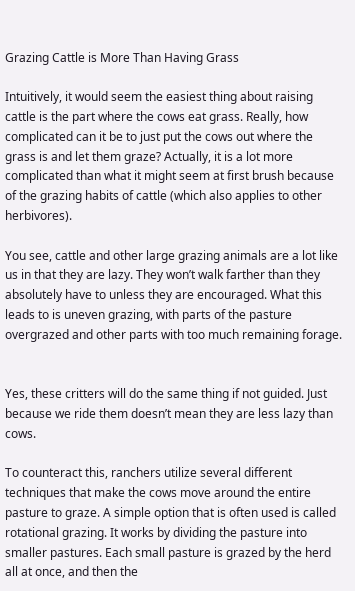Grazing Cattle is More Than Having Grass

Intuitively, it would seem the easiest thing about raising cattle is the part where the cows eat grass. Really, how complicated can it be to just put the cows out where the grass is and let them graze? Actually, it is a lot more complicated than what it might seem at first brush because of the grazing habits of cattle (which also applies to other herbivores).

You see, cattle and other large grazing animals are a lot like us in that they are lazy. They won’t walk farther than they absolutely have to unless they are encouraged. What this leads to is uneven grazing, with parts of the pasture overgrazed and other parts with too much remaining forage.


Yes, these critters will do the same thing if not guided. Just because we ride them doesn’t mean they are less lazy than cows.

To counteract this, ranchers utilize several different techniques that make the cows move around the entire pasture to graze. A simple option that is often used is called rotational grazing. It works by dividing the pasture into smaller pastures. Each small pasture is grazed by the herd all at once, and then the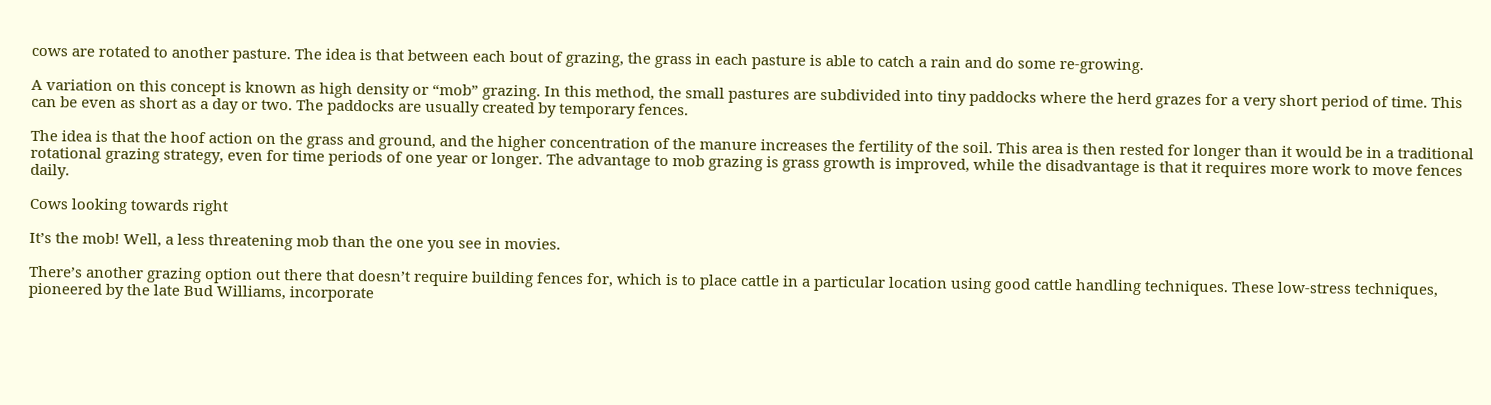cows are rotated to another pasture. The idea is that between each bout of grazing, the grass in each pasture is able to catch a rain and do some re-growing.

A variation on this concept is known as high density or “mob” grazing. In this method, the small pastures are subdivided into tiny paddocks where the herd grazes for a very short period of time. This can be even as short as a day or two. The paddocks are usually created by temporary fences.

The idea is that the hoof action on the grass and ground, and the higher concentration of the manure increases the fertility of the soil. This area is then rested for longer than it would be in a traditional rotational grazing strategy, even for time periods of one year or longer. The advantage to mob grazing is grass growth is improved, while the disadvantage is that it requires more work to move fences daily.

Cows looking towards right

It’s the mob! Well, a less threatening mob than the one you see in movies.

There’s another grazing option out there that doesn’t require building fences for, which is to place cattle in a particular location using good cattle handling techniques. These low-stress techniques, pioneered by the late Bud Williams, incorporate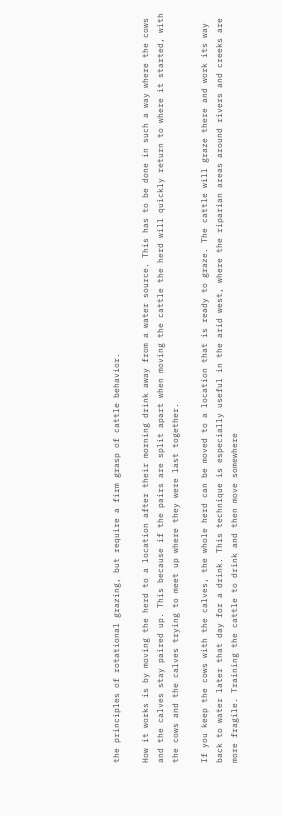the principles of rotational grazing, but require a firm grasp of cattle behavior.

How it works is by moving the herd to a location after their morning drink away from a water source. This has to be done in such a way where the cows and the calves stay paired up. This because if the pairs are split apart when moving the cattle the herd will quickly return to where it started, with the cows and the calves trying to meet up where they were last together.

If you keep the cows with the calves, the whole herd can be moved to a location that is ready to graze. The cattle will graze there and work its way back to water later that day for a drink. This technique is especially useful in the arid west, where the riparian areas around rivers and creeks are more fragile. Training the cattle to drink and then move somewhere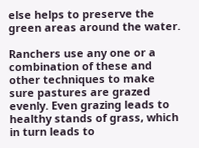else helps to preserve the green areas around the water.

Ranchers use any one or a combination of these and other techniques to make sure pastures are grazed evenly. Even grazing leads to healthy stands of grass, which in turn leads to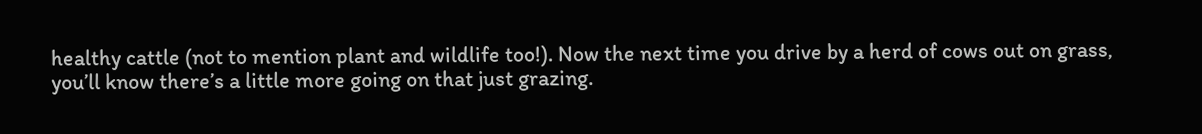healthy cattle (not to mention plant and wildlife too!). Now the next time you drive by a herd of cows out on grass, you’ll know there’s a little more going on that just grazing.